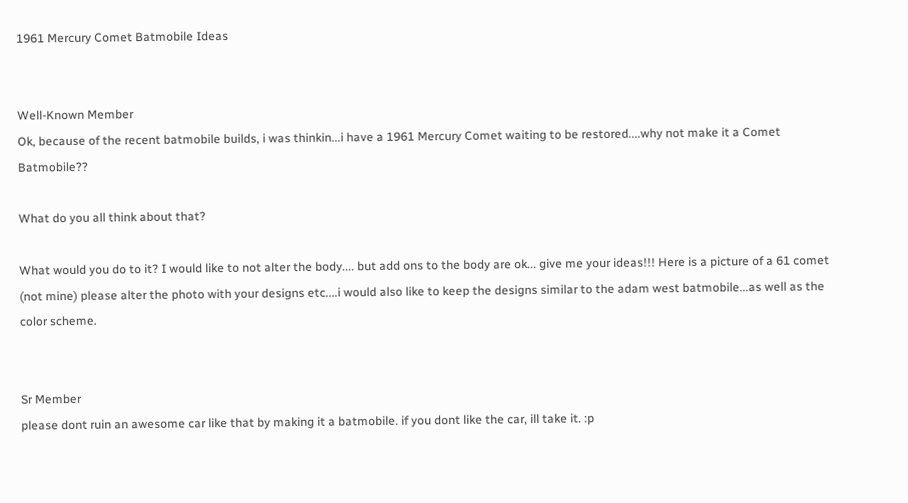1961 Mercury Comet Batmobile Ideas


Well-Known Member
Ok, because of the recent batmobile builds, i was thinkin...i have a 1961 Mercury Comet waiting to be restored....why not make it a Comet Batmobile??

What do you all think about that?

What would you do to it? I would like to not alter the body.... but add ons to the body are ok... give me your ideas!!! Here is a picture of a 61 comet (not mine) please alter the photo with your designs etc....i would also like to keep the designs similar to the adam west batmobile...as well as the color scheme.


Sr Member
please dont ruin an awesome car like that by making it a batmobile. if you dont like the car, ill take it. :p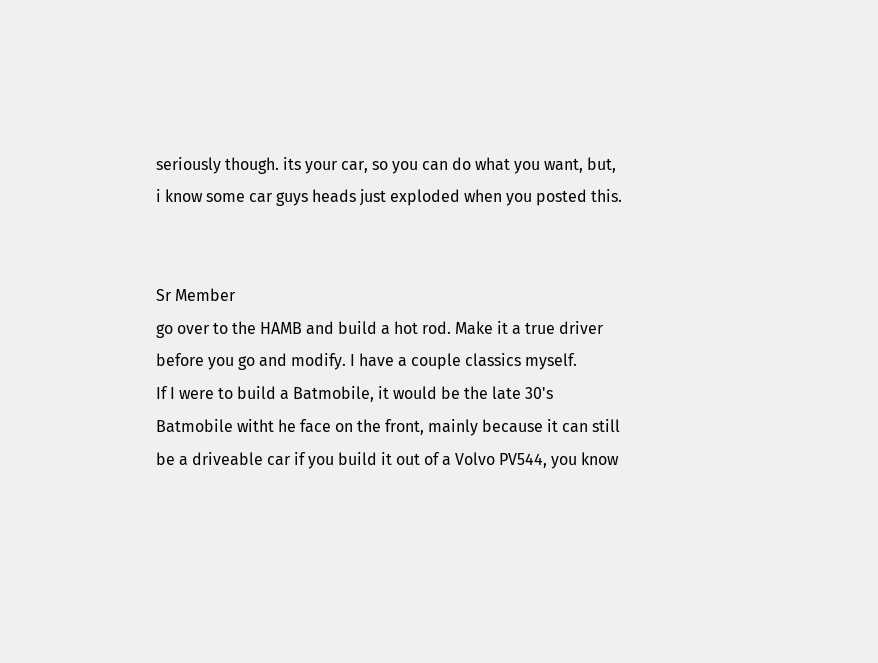seriously though. its your car, so you can do what you want, but, i know some car guys heads just exploded when you posted this.


Sr Member
go over to the HAMB and build a hot rod. Make it a true driver before you go and modify. I have a couple classics myself.
If I were to build a Batmobile, it would be the late 30's Batmobile witht he face on the front, mainly because it can still be a driveable car if you build it out of a Volvo PV544, you know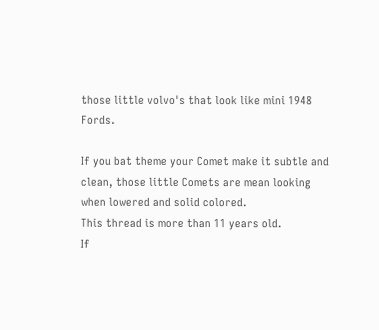those little volvo's that look like mini 1948 Fords.

If you bat theme your Comet make it subtle and clean, those little Comets are mean looking when lowered and solid colored.
This thread is more than 11 years old.
If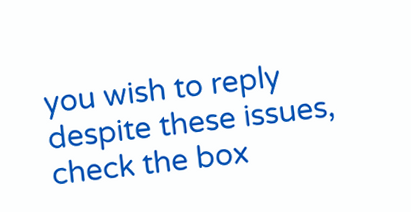you wish to reply despite these issues, check the box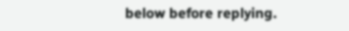below before replying.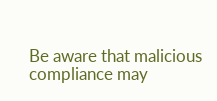Be aware that malicious compliance may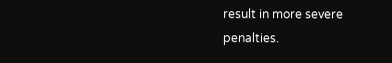result in more severe penalties.